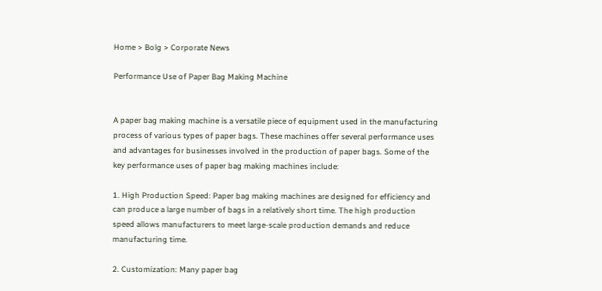Home > Bolg > Corporate News

Performance Use of Paper Bag Making Machine


A paper bag making machine is a versatile piece of equipment used in the manufacturing process of various types of paper bags. These machines offer several performance uses and advantages for businesses involved in the production of paper bags. Some of the key performance uses of paper bag making machines include:

1. High Production Speed: Paper bag making machines are designed for efficiency and can produce a large number of bags in a relatively short time. The high production speed allows manufacturers to meet large-scale production demands and reduce manufacturing time.

2. Customization: Many paper bag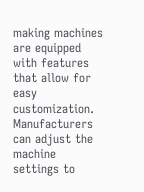making machines are equipped with features that allow for easy customization. Manufacturers can adjust the machine settings to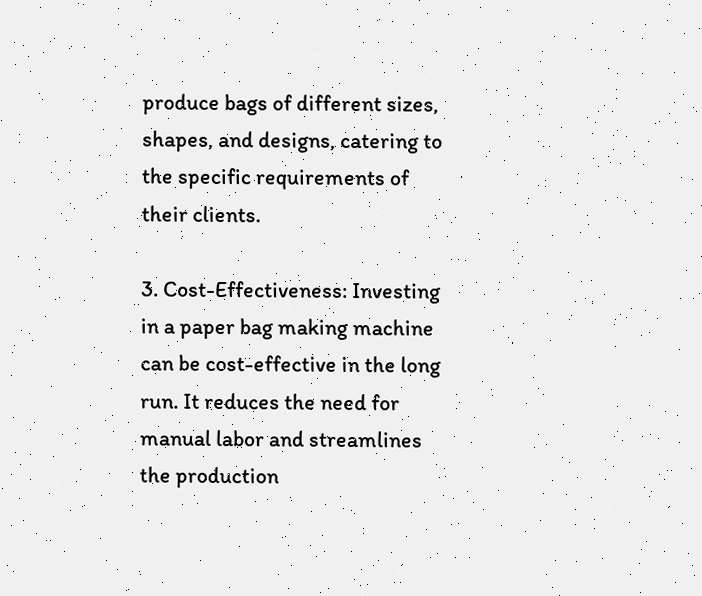produce bags of different sizes, shapes, and designs, catering to the specific requirements of their clients.

3. Cost-Effectiveness: Investing in a paper bag making machine can be cost-effective in the long run. It reduces the need for manual labor and streamlines the production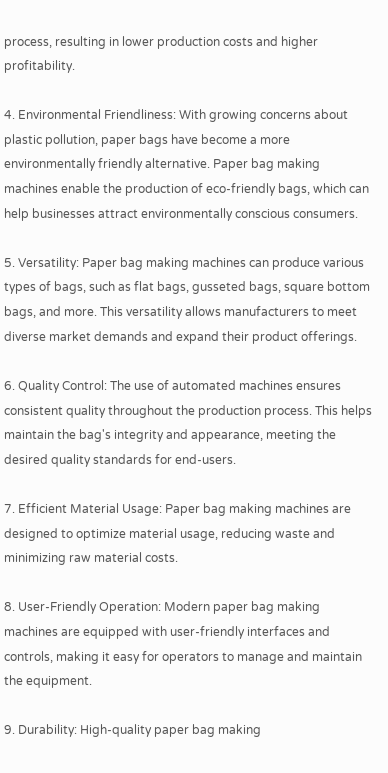process, resulting in lower production costs and higher profitability.

4. Environmental Friendliness: With growing concerns about plastic pollution, paper bags have become a more environmentally friendly alternative. Paper bag making machines enable the production of eco-friendly bags, which can help businesses attract environmentally conscious consumers.

5. Versatility: Paper bag making machines can produce various types of bags, such as flat bags, gusseted bags, square bottom bags, and more. This versatility allows manufacturers to meet diverse market demands and expand their product offerings.

6. Quality Control: The use of automated machines ensures consistent quality throughout the production process. This helps maintain the bag's integrity and appearance, meeting the desired quality standards for end-users.

7. Efficient Material Usage: Paper bag making machines are designed to optimize material usage, reducing waste and minimizing raw material costs.

8. User-Friendly Operation: Modern paper bag making machines are equipped with user-friendly interfaces and controls, making it easy for operators to manage and maintain the equipment.

9. Durability: High-quality paper bag making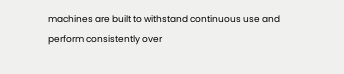machines are built to withstand continuous use and perform consistently over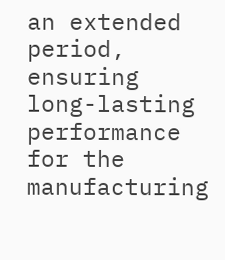an extended period, ensuring long-lasting performance for the manufacturing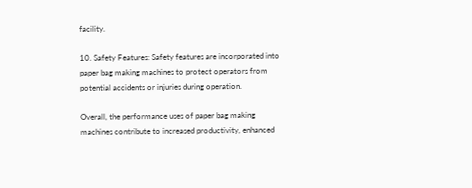facility.

10. Safety Features: Safety features are incorporated into paper bag making machines to protect operators from potential accidents or injuries during operation.

Overall, the performance uses of paper bag making machines contribute to increased productivity, enhanced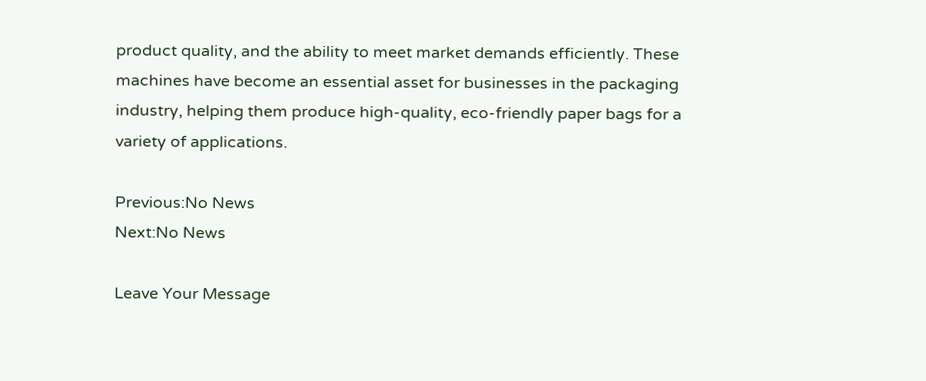product quality, and the ability to meet market demands efficiently. These machines have become an essential asset for businesses in the packaging industry, helping them produce high-quality, eco-friendly paper bags for a variety of applications.

Previous:No News
Next:No News

Leave Your Message